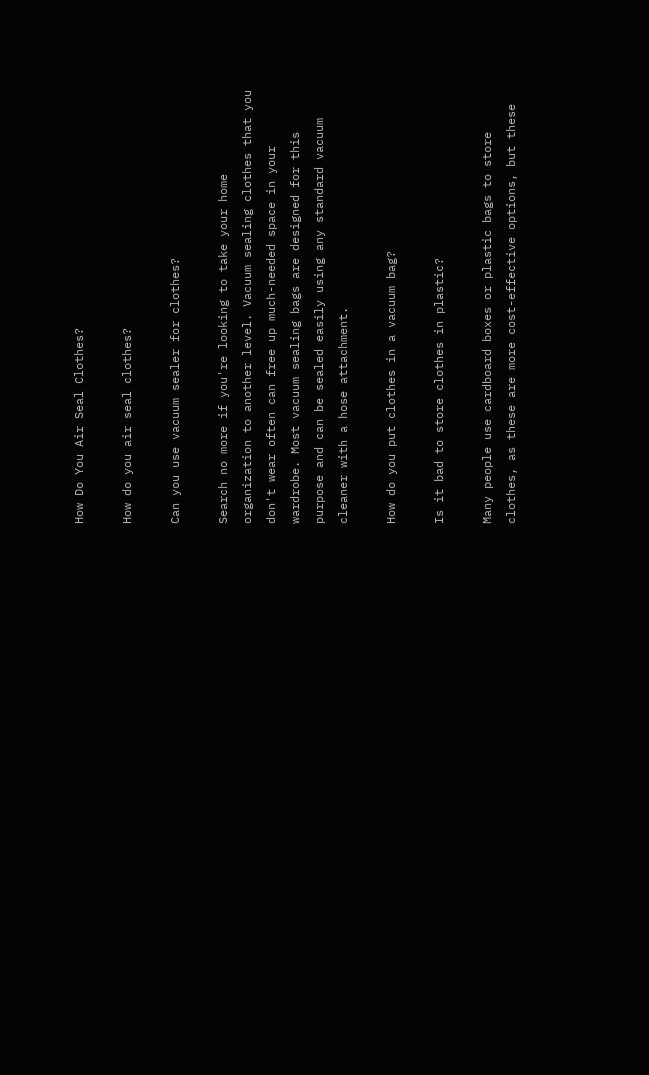How Do You Air Seal Clothes?

How do you air seal clothes?

Can you use vacuum sealer for clothes?

Search no more if you're looking to take your home organization to another level. Vacuum sealing clothes that you don't wear often can free up much-needed space in your wardrobe. Most vacuum sealing bags are designed for this purpose and can be sealed easily using any standard vacuum cleaner with a hose attachment.

How do you put clothes in a vacuum bag?

Is it bad to store clothes in plastic?

Many people use cardboard boxes or plastic bags to store clothes, as these are more cost-effective options, but these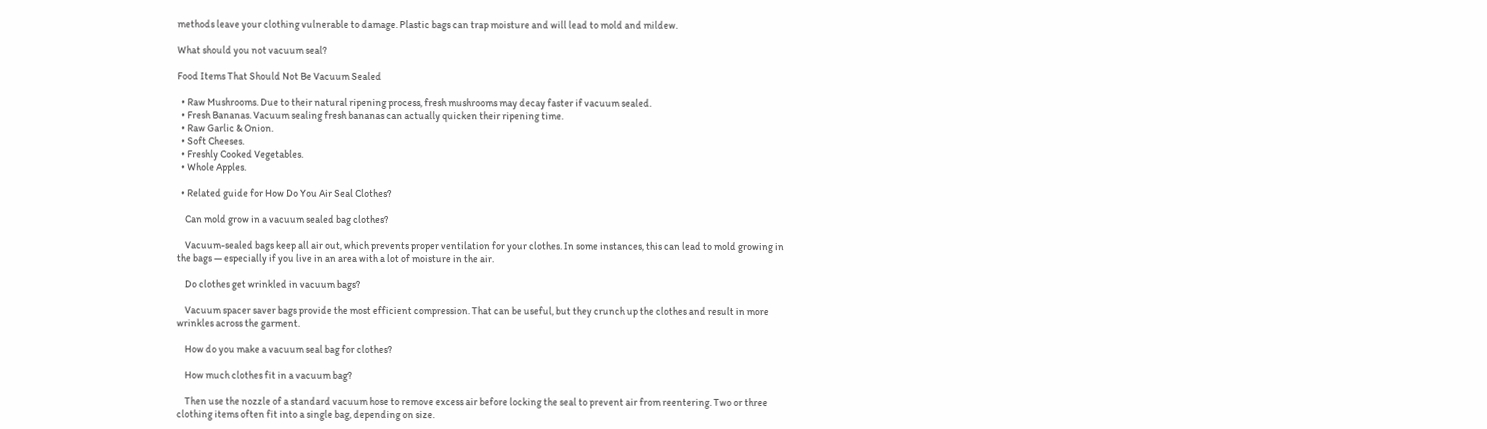methods leave your clothing vulnerable to damage. Plastic bags can trap moisture and will lead to mold and mildew.

What should you not vacuum seal?

Food Items That Should Not Be Vacuum Sealed

  • Raw Mushrooms. Due to their natural ripening process, fresh mushrooms may decay faster if vacuum sealed.
  • Fresh Bananas. Vacuum sealing fresh bananas can actually quicken their ripening time.
  • Raw Garlic & Onion.
  • Soft Cheeses.
  • Freshly Cooked Vegetables.
  • Whole Apples.

  • Related guide for How Do You Air Seal Clothes?

    Can mold grow in a vacuum sealed bag clothes?

    Vacuum-sealed bags keep all air out, which prevents proper ventilation for your clothes. In some instances, this can lead to mold growing in the bags — especially if you live in an area with a lot of moisture in the air.

    Do clothes get wrinkled in vacuum bags?

    Vacuum spacer saver bags provide the most efficient compression. That can be useful, but they crunch up the clothes and result in more wrinkles across the garment.

    How do you make a vacuum seal bag for clothes?

    How much clothes fit in a vacuum bag?

    Then use the nozzle of a standard vacuum hose to remove excess air before locking the seal to prevent air from reentering. Two or three clothing items often fit into a single bag, depending on size.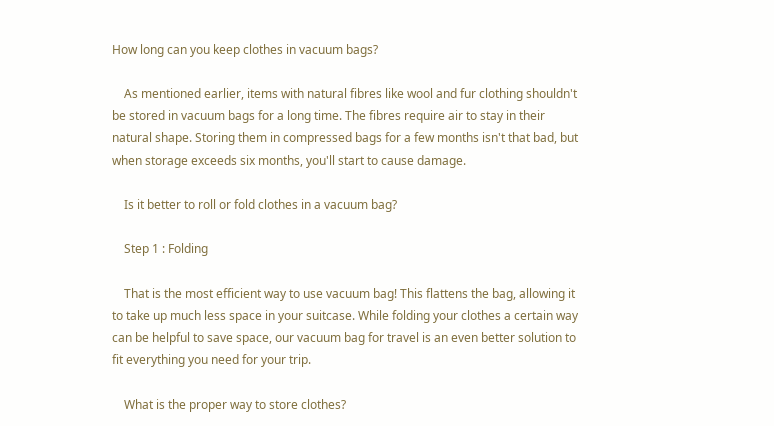How long can you keep clothes in vacuum bags?

    As mentioned earlier, items with natural fibres like wool and fur clothing shouldn't be stored in vacuum bags for a long time. The fibres require air to stay in their natural shape. Storing them in compressed bags for a few months isn't that bad, but when storage exceeds six months, you'll start to cause damage.

    Is it better to roll or fold clothes in a vacuum bag?

    Step 1 : Folding

    That is the most efficient way to use vacuum bag! This flattens the bag, allowing it to take up much less space in your suitcase. While folding your clothes a certain way can be helpful to save space, our vacuum bag for travel is an even better solution to fit everything you need for your trip.

    What is the proper way to store clothes?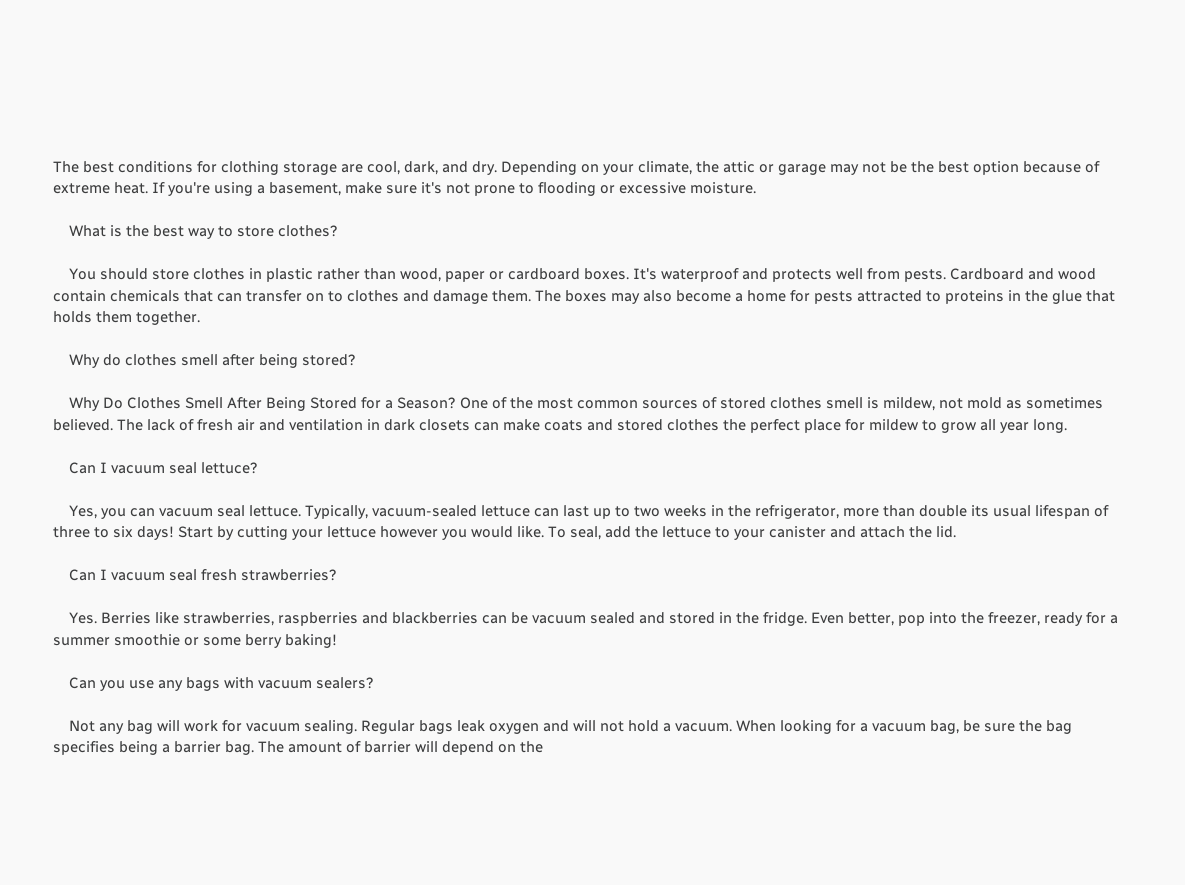The best conditions for clothing storage are cool, dark, and dry. Depending on your climate, the attic or garage may not be the best option because of extreme heat. If you're using a basement, make sure it's not prone to flooding or excessive moisture.

    What is the best way to store clothes?

    You should store clothes in plastic rather than wood, paper or cardboard boxes. It's waterproof and protects well from pests. Cardboard and wood contain chemicals that can transfer on to clothes and damage them. The boxes may also become a home for pests attracted to proteins in the glue that holds them together.

    Why do clothes smell after being stored?

    Why Do Clothes Smell After Being Stored for a Season? One of the most common sources of stored clothes smell is mildew, not mold as sometimes believed. The lack of fresh air and ventilation in dark closets can make coats and stored clothes the perfect place for mildew to grow all year long.

    Can I vacuum seal lettuce?

    Yes, you can vacuum seal lettuce. Typically, vacuum-sealed lettuce can last up to two weeks in the refrigerator, more than double its usual lifespan of three to six days! Start by cutting your lettuce however you would like. To seal, add the lettuce to your canister and attach the lid.

    Can I vacuum seal fresh strawberries?

    Yes. Berries like strawberries, raspberries and blackberries can be vacuum sealed and stored in the fridge. Even better, pop into the freezer, ready for a summer smoothie or some berry baking!

    Can you use any bags with vacuum sealers?

    Not any bag will work for vacuum sealing. Regular bags leak oxygen and will not hold a vacuum. When looking for a vacuum bag, be sure the bag specifies being a barrier bag. The amount of barrier will depend on the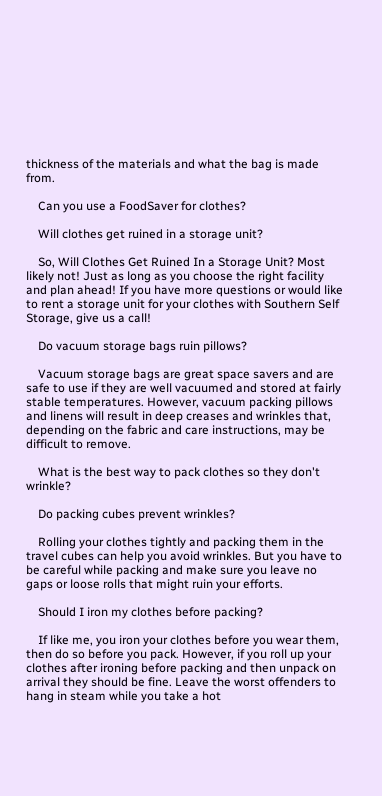thickness of the materials and what the bag is made from.

    Can you use a FoodSaver for clothes?

    Will clothes get ruined in a storage unit?

    So, Will Clothes Get Ruined In a Storage Unit? Most likely not! Just as long as you choose the right facility and plan ahead! If you have more questions or would like to rent a storage unit for your clothes with Southern Self Storage, give us a call!

    Do vacuum storage bags ruin pillows?

    Vacuum storage bags are great space savers and are safe to use if they are well vacuumed and stored at fairly stable temperatures. However, vacuum packing pillows and linens will result in deep creases and wrinkles that, depending on the fabric and care instructions, may be difficult to remove.

    What is the best way to pack clothes so they don't wrinkle?

    Do packing cubes prevent wrinkles?

    Rolling your clothes tightly and packing them in the travel cubes can help you avoid wrinkles. But you have to be careful while packing and make sure you leave no gaps or loose rolls that might ruin your efforts.

    Should I iron my clothes before packing?

    If like me, you iron your clothes before you wear them, then do so before you pack. However, if you roll up your clothes after ironing before packing and then unpack on arrival they should be fine. Leave the worst offenders to hang in steam while you take a hot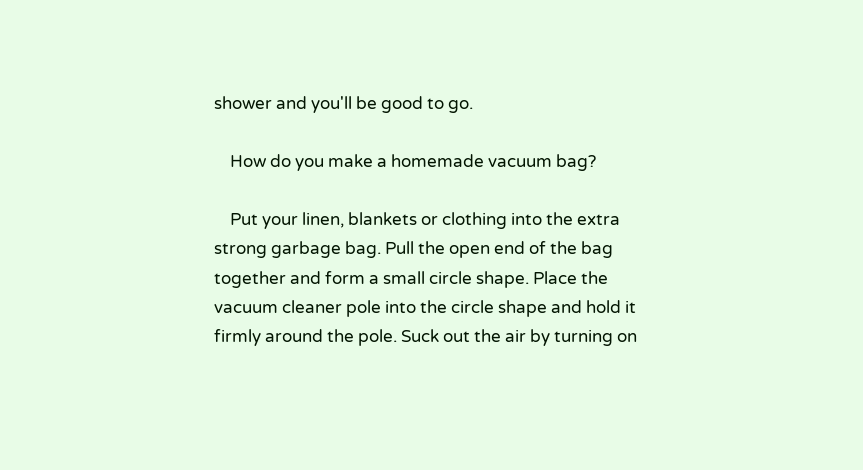shower and you'll be good to go.

    How do you make a homemade vacuum bag?

    Put your linen, blankets or clothing into the extra strong garbage bag. Pull the open end of the bag together and form a small circle shape. Place the vacuum cleaner pole into the circle shape and hold it firmly around the pole. Suck out the air by turning on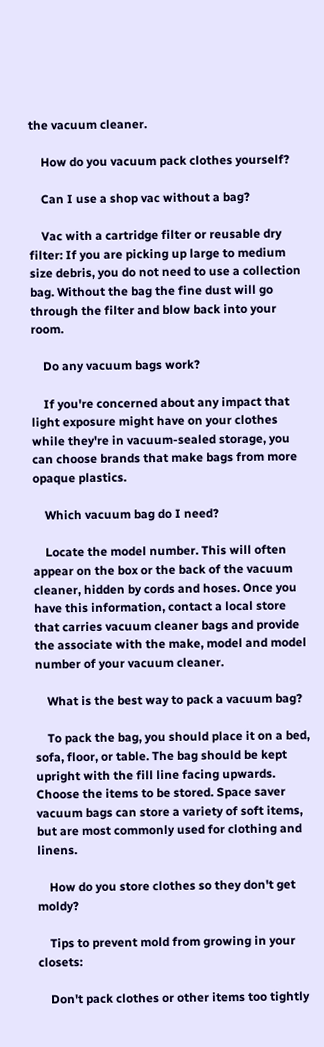the vacuum cleaner.

    How do you vacuum pack clothes yourself?

    Can I use a shop vac without a bag?

    Vac with a cartridge filter or reusable dry filter: If you are picking up large to medium size debris, you do not need to use a collection bag. Without the bag the fine dust will go through the filter and blow back into your room.

    Do any vacuum bags work?

    If you're concerned about any impact that light exposure might have on your clothes while they're in vacuum-sealed storage, you can choose brands that make bags from more opaque plastics.

    Which vacuum bag do I need?

    Locate the model number. This will often appear on the box or the back of the vacuum cleaner, hidden by cords and hoses. Once you have this information, contact a local store that carries vacuum cleaner bags and provide the associate with the make, model and model number of your vacuum cleaner.

    What is the best way to pack a vacuum bag?

    To pack the bag, you should place it on a bed, sofa, floor, or table. The bag should be kept upright with the fill line facing upwards. Choose the items to be stored. Space saver vacuum bags can store a variety of soft items, but are most commonly used for clothing and linens.

    How do you store clothes so they don't get moldy?

    Tips to prevent mold from growing in your closets:

    Don't pack clothes or other items too tightly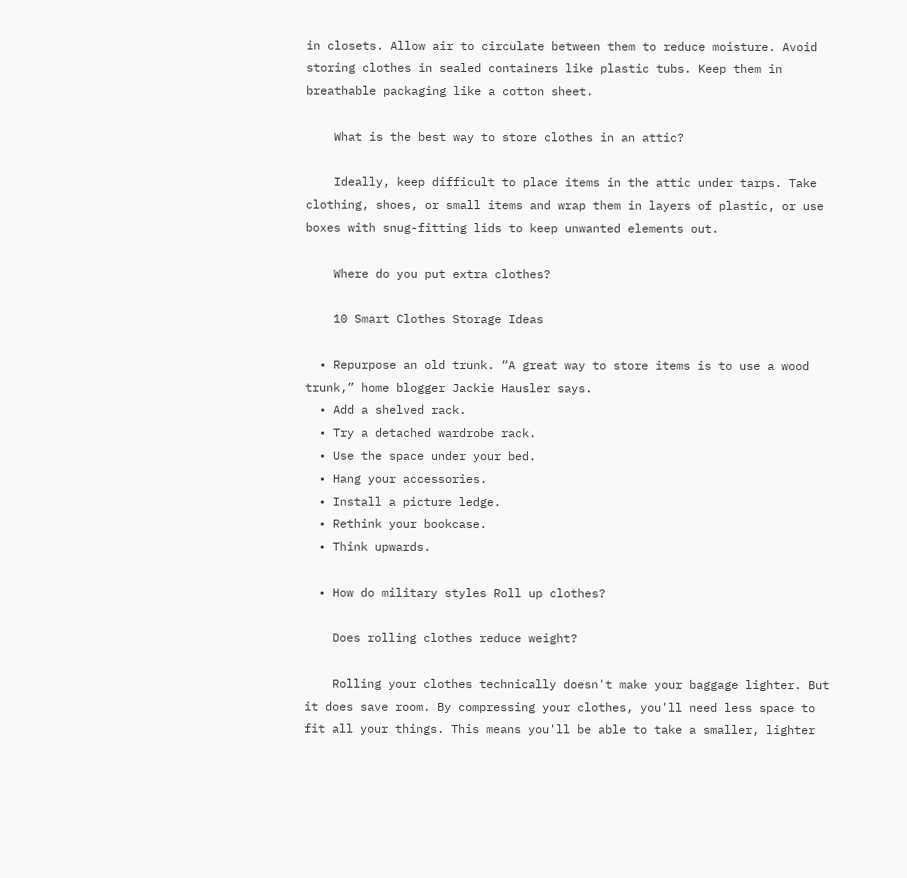in closets. Allow air to circulate between them to reduce moisture. Avoid storing clothes in sealed containers like plastic tubs. Keep them in breathable packaging like a cotton sheet.

    What is the best way to store clothes in an attic?

    Ideally, keep difficult to place items in the attic under tarps. Take clothing, shoes, or small items and wrap them in layers of plastic, or use boxes with snug-fitting lids to keep unwanted elements out.

    Where do you put extra clothes?

    10 Smart Clothes Storage Ideas

  • Repurpose an old trunk. “A great way to store items is to use a wood trunk,” home blogger Jackie Hausler says.
  • Add a shelved rack.
  • Try a detached wardrobe rack.
  • Use the space under your bed.
  • Hang your accessories.
  • Install a picture ledge.
  • Rethink your bookcase.
  • Think upwards.

  • How do military styles Roll up clothes?

    Does rolling clothes reduce weight?

    Rolling your clothes technically doesn't make your baggage lighter. But it does save room. By compressing your clothes, you'll need less space to fit all your things. This means you'll be able to take a smaller, lighter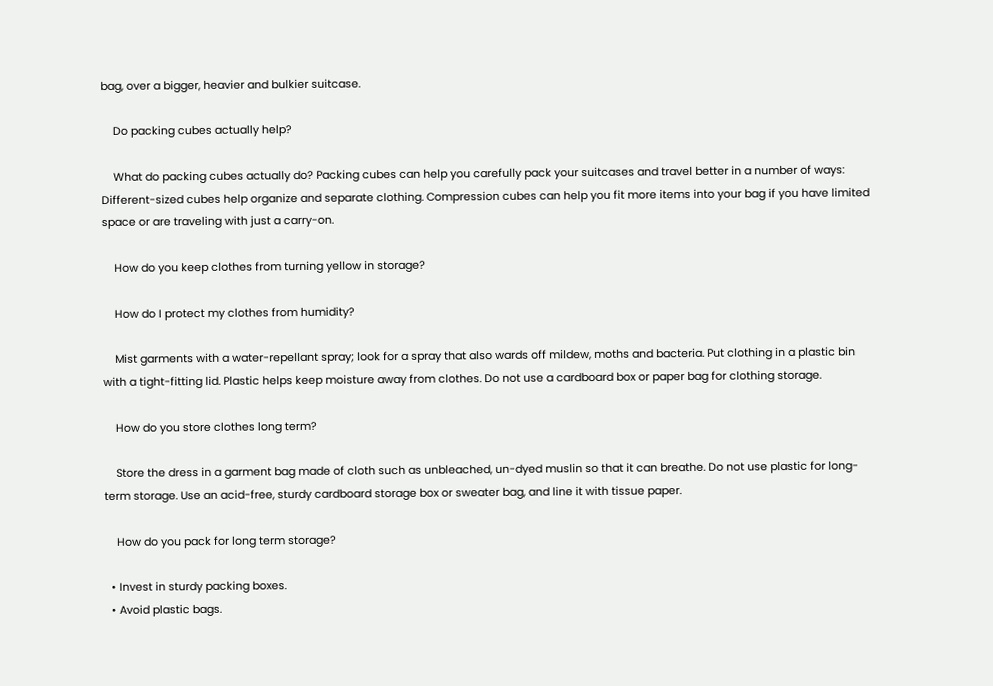bag, over a bigger, heavier and bulkier suitcase.

    Do packing cubes actually help?

    What do packing cubes actually do? Packing cubes can help you carefully pack your suitcases and travel better in a number of ways: Different-sized cubes help organize and separate clothing. Compression cubes can help you fit more items into your bag if you have limited space or are traveling with just a carry-on.

    How do you keep clothes from turning yellow in storage?

    How do I protect my clothes from humidity?

    Mist garments with a water-repellant spray; look for a spray that also wards off mildew, moths and bacteria. Put clothing in a plastic bin with a tight-fitting lid. Plastic helps keep moisture away from clothes. Do not use a cardboard box or paper bag for clothing storage.

    How do you store clothes long term?

    Store the dress in a garment bag made of cloth such as unbleached, un-dyed muslin so that it can breathe. Do not use plastic for long-term storage. Use an acid-free, sturdy cardboard storage box or sweater bag, and line it with tissue paper.

    How do you pack for long term storage?

  • Invest in sturdy packing boxes.
  • Avoid plastic bags.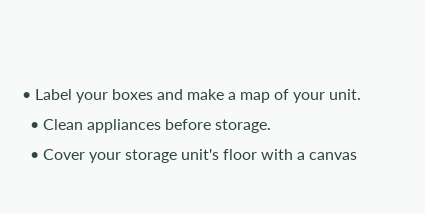• Label your boxes and make a map of your unit.
  • Clean appliances before storage.
  • Cover your storage unit's floor with a canvas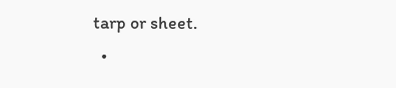tarp or sheet.
  •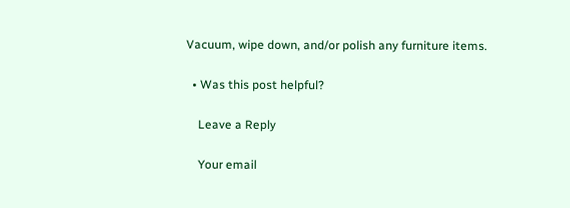Vacuum, wipe down, and/or polish any furniture items.

  • Was this post helpful?

    Leave a Reply

    Your email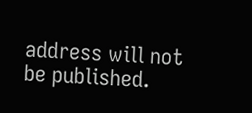address will not be published.